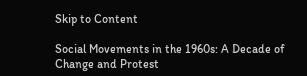Skip to Content

Social Movements in the 1960s: A Decade of Change and Protest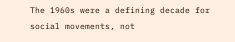The 1960s were a defining decade for social movements, not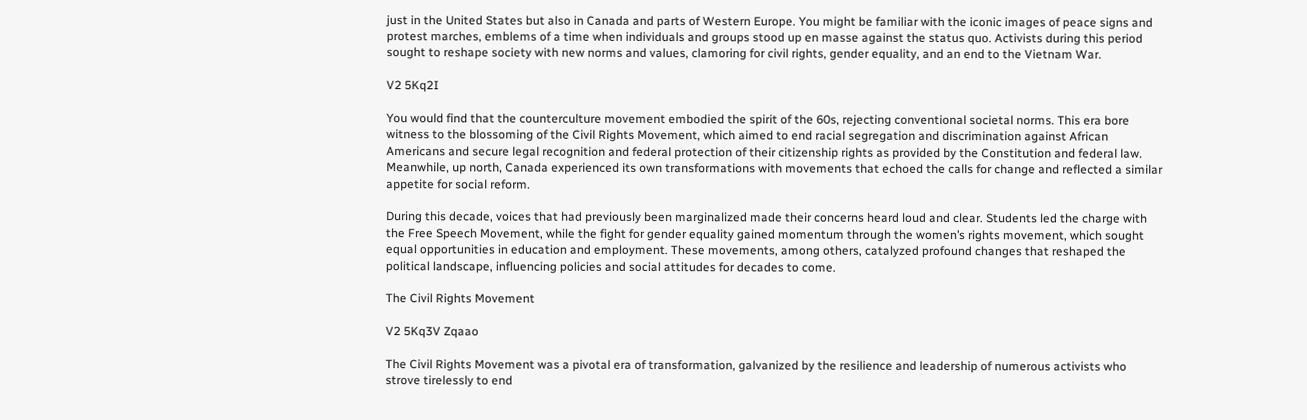just in the United States but also in Canada and parts of Western Europe. You might be familiar with the iconic images of peace signs and protest marches, emblems of a time when individuals and groups stood up en masse against the status quo. Activists during this period sought to reshape society with new norms and values, clamoring for civil rights, gender equality, and an end to the Vietnam War.

V2 5Kq2I

You would find that the counterculture movement embodied the spirit of the 60s, rejecting conventional societal norms. This era bore witness to the blossoming of the Civil Rights Movement, which aimed to end racial segregation and discrimination against African Americans and secure legal recognition and federal protection of their citizenship rights as provided by the Constitution and federal law. Meanwhile, up north, Canada experienced its own transformations with movements that echoed the calls for change and reflected a similar appetite for social reform.

During this decade, voices that had previously been marginalized made their concerns heard loud and clear. Students led the charge with the Free Speech Movement, while the fight for gender equality gained momentum through the women’s rights movement, which sought equal opportunities in education and employment. These movements, among others, catalyzed profound changes that reshaped the political landscape, influencing policies and social attitudes for decades to come.

The Civil Rights Movement

V2 5Kq3V Zqaao

The Civil Rights Movement was a pivotal era of transformation, galvanized by the resilience and leadership of numerous activists who strove tirelessly to end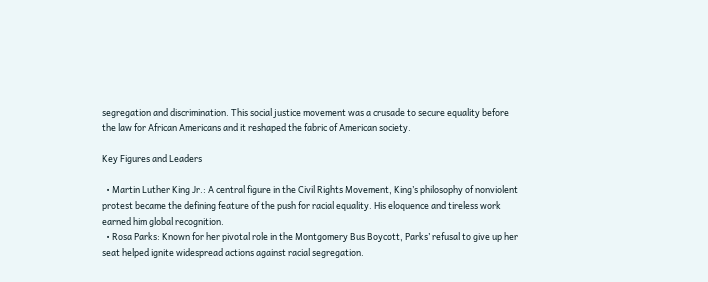segregation and discrimination. This social justice movement was a crusade to secure equality before the law for African Americans and it reshaped the fabric of American society.

Key Figures and Leaders

  • Martin Luther King Jr.: A central figure in the Civil Rights Movement, King’s philosophy of nonviolent protest became the defining feature of the push for racial equality. His eloquence and tireless work earned him global recognition.
  • Rosa Parks: Known for her pivotal role in the Montgomery Bus Boycott, Parks’ refusal to give up her seat helped ignite widespread actions against racial segregation.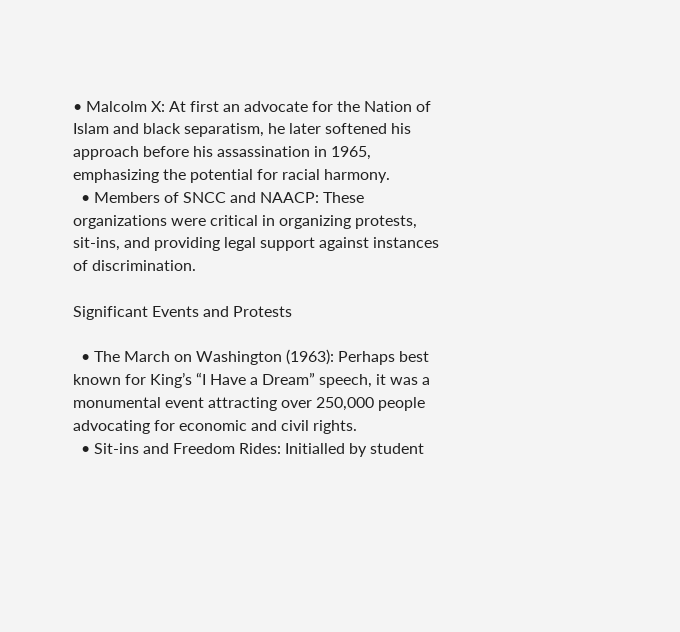• Malcolm X: At first an advocate for the Nation of Islam and black separatism, he later softened his approach before his assassination in 1965, emphasizing the potential for racial harmony.
  • Members of SNCC and NAACP: These organizations were critical in organizing protests, sit-ins, and providing legal support against instances of discrimination.

Significant Events and Protests

  • The March on Washington (1963): Perhaps best known for King’s “I Have a Dream” speech, it was a monumental event attracting over 250,000 people advocating for economic and civil rights.
  • Sit-ins and Freedom Rides: Initialled by student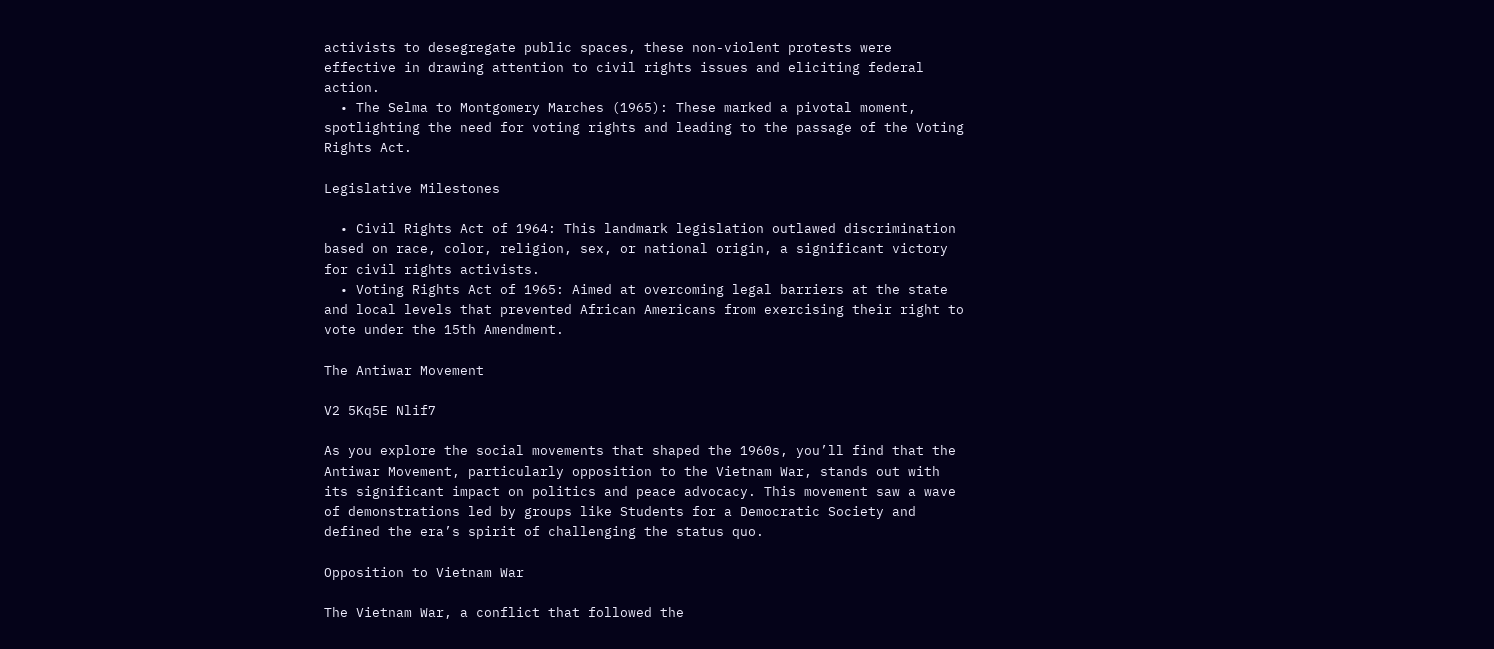activists to desegregate public spaces, these non-violent protests were effective in drawing attention to civil rights issues and eliciting federal action.
  • The Selma to Montgomery Marches (1965): These marked a pivotal moment, spotlighting the need for voting rights and leading to the passage of the Voting Rights Act.

Legislative Milestones

  • Civil Rights Act of 1964: This landmark legislation outlawed discrimination based on race, color, religion, sex, or national origin, a significant victory for civil rights activists.
  • Voting Rights Act of 1965: Aimed at overcoming legal barriers at the state and local levels that prevented African Americans from exercising their right to vote under the 15th Amendment.

The Antiwar Movement

V2 5Kq5E Nlif7

As you explore the social movements that shaped the 1960s, you’ll find that the Antiwar Movement, particularly opposition to the Vietnam War, stands out with its significant impact on politics and peace advocacy. This movement saw a wave of demonstrations led by groups like Students for a Democratic Society and defined the era’s spirit of challenging the status quo.

Opposition to Vietnam War

The Vietnam War, a conflict that followed the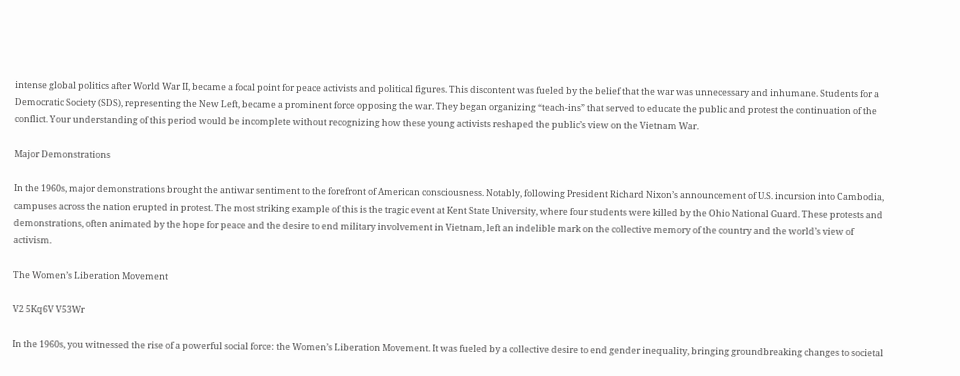intense global politics after World War II, became a focal point for peace activists and political figures. This discontent was fueled by the belief that the war was unnecessary and inhumane. Students for a Democratic Society (SDS), representing the New Left, became a prominent force opposing the war. They began organizing “teach-ins” that served to educate the public and protest the continuation of the conflict. Your understanding of this period would be incomplete without recognizing how these young activists reshaped the public’s view on the Vietnam War.

Major Demonstrations

In the 1960s, major demonstrations brought the antiwar sentiment to the forefront of American consciousness. Notably, following President Richard Nixon’s announcement of U.S. incursion into Cambodia, campuses across the nation erupted in protest. The most striking example of this is the tragic event at Kent State University, where four students were killed by the Ohio National Guard. These protests and demonstrations, often animated by the hope for peace and the desire to end military involvement in Vietnam, left an indelible mark on the collective memory of the country and the world’s view of activism.

The Women’s Liberation Movement

V2 5Kq6V V53Wr

In the 1960s, you witnessed the rise of a powerful social force: the Women’s Liberation Movement. It was fueled by a collective desire to end gender inequality, bringing groundbreaking changes to societal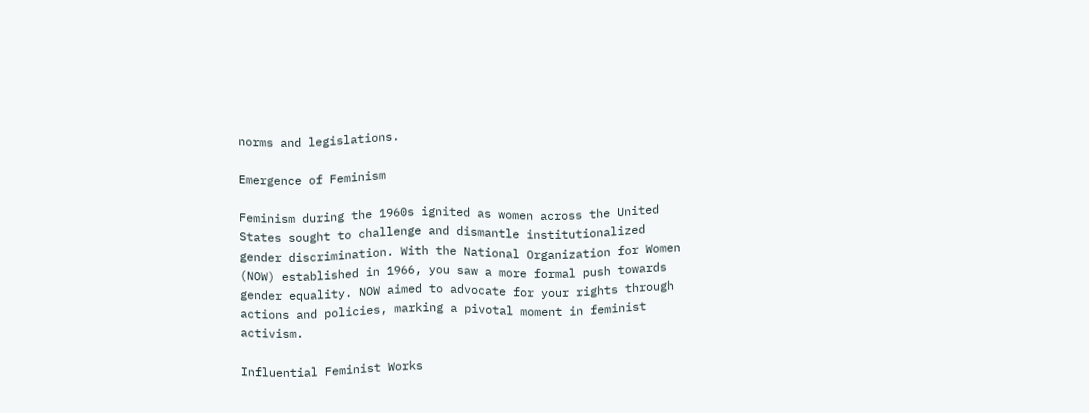norms and legislations.

Emergence of Feminism

Feminism during the 1960s ignited as women across the United States sought to challenge and dismantle institutionalized gender discrimination. With the National Organization for Women (NOW) established in 1966, you saw a more formal push towards gender equality. NOW aimed to advocate for your rights through actions and policies, marking a pivotal moment in feminist activism.

Influential Feminist Works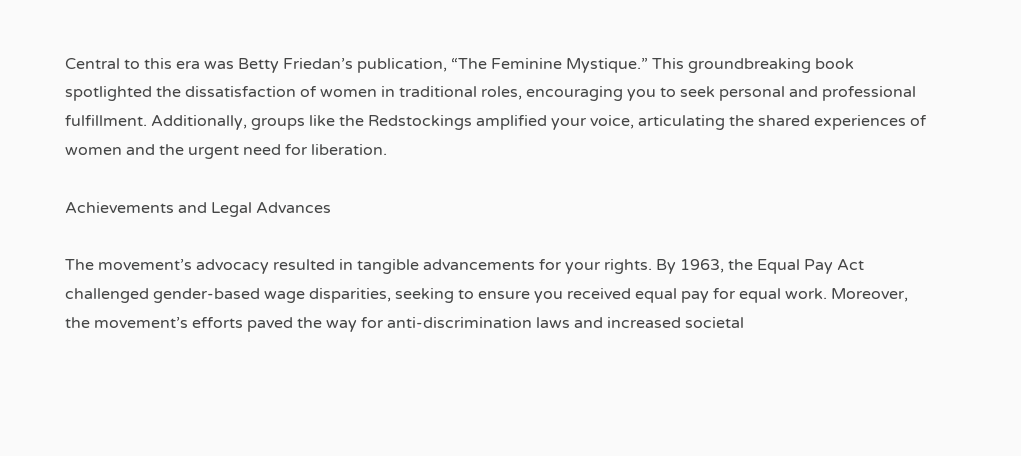Central to this era was Betty Friedan’s publication, “The Feminine Mystique.” This groundbreaking book spotlighted the dissatisfaction of women in traditional roles, encouraging you to seek personal and professional fulfillment. Additionally, groups like the Redstockings amplified your voice, articulating the shared experiences of women and the urgent need for liberation.

Achievements and Legal Advances

The movement’s advocacy resulted in tangible advancements for your rights. By 1963, the Equal Pay Act challenged gender-based wage disparities, seeking to ensure you received equal pay for equal work. Moreover, the movement’s efforts paved the way for anti-discrimination laws and increased societal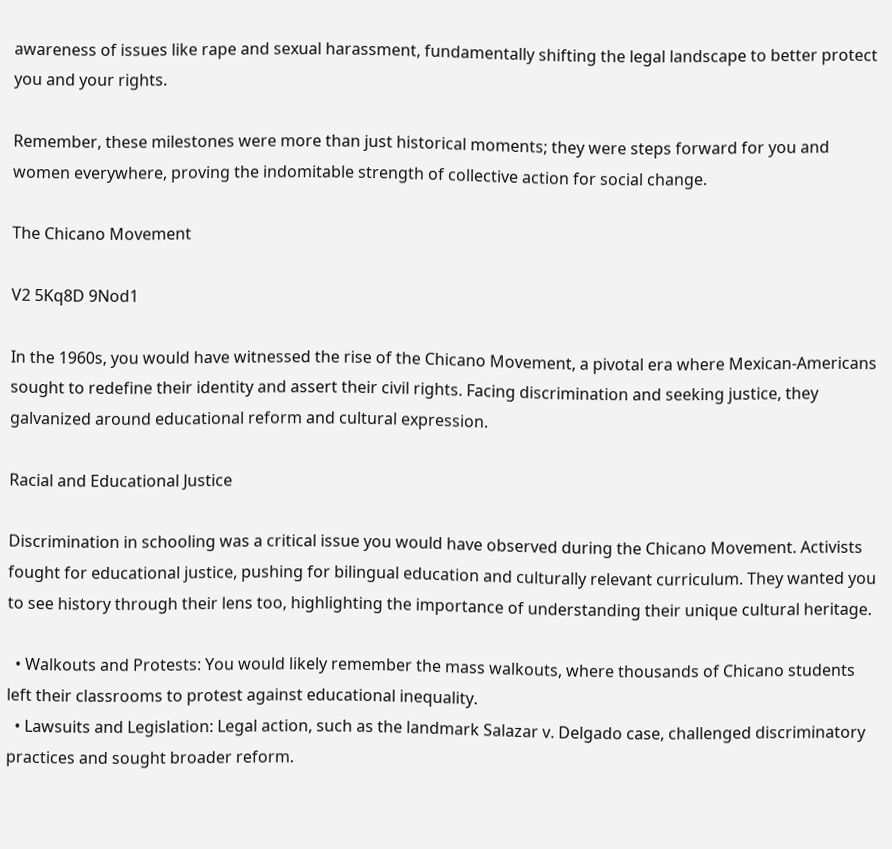awareness of issues like rape and sexual harassment, fundamentally shifting the legal landscape to better protect you and your rights.

Remember, these milestones were more than just historical moments; they were steps forward for you and women everywhere, proving the indomitable strength of collective action for social change.

The Chicano Movement

V2 5Kq8D 9Nod1

In the 1960s, you would have witnessed the rise of the Chicano Movement, a pivotal era where Mexican-Americans sought to redefine their identity and assert their civil rights. Facing discrimination and seeking justice, they galvanized around educational reform and cultural expression.

Racial and Educational Justice

Discrimination in schooling was a critical issue you would have observed during the Chicano Movement. Activists fought for educational justice, pushing for bilingual education and culturally relevant curriculum. They wanted you to see history through their lens too, highlighting the importance of understanding their unique cultural heritage.

  • Walkouts and Protests: You would likely remember the mass walkouts, where thousands of Chicano students left their classrooms to protest against educational inequality.
  • Lawsuits and Legislation: Legal action, such as the landmark Salazar v. Delgado case, challenged discriminatory practices and sought broader reform.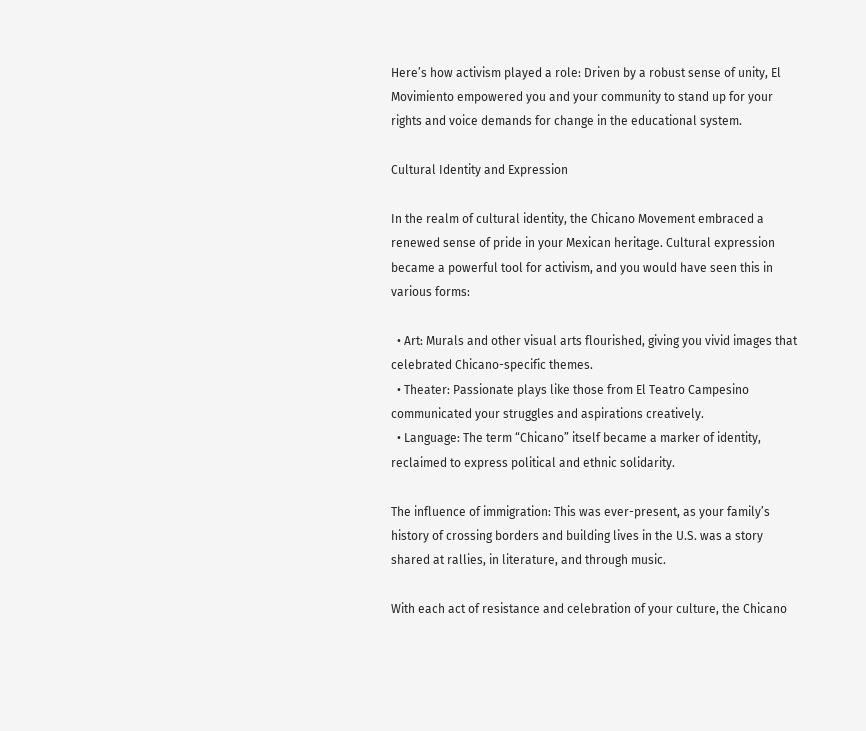Here’s how activism played a role: Driven by a robust sense of unity, El Movimiento empowered you and your community to stand up for your rights and voice demands for change in the educational system.

Cultural Identity and Expression

In the realm of cultural identity, the Chicano Movement embraced a renewed sense of pride in your Mexican heritage. Cultural expression became a powerful tool for activism, and you would have seen this in various forms:

  • Art: Murals and other visual arts flourished, giving you vivid images that celebrated Chicano-specific themes.
  • Theater: Passionate plays like those from El Teatro Campesino communicated your struggles and aspirations creatively.
  • Language: The term “Chicano” itself became a marker of identity, reclaimed to express political and ethnic solidarity.

The influence of immigration: This was ever-present, as your family’s history of crossing borders and building lives in the U.S. was a story shared at rallies, in literature, and through music.

With each act of resistance and celebration of your culture, the Chicano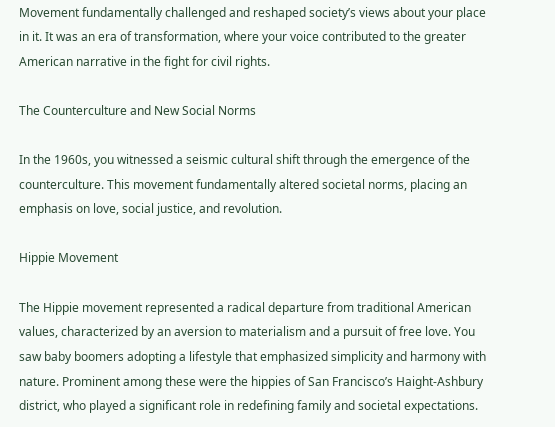Movement fundamentally challenged and reshaped society’s views about your place in it. It was an era of transformation, where your voice contributed to the greater American narrative in the fight for civil rights.

The Counterculture and New Social Norms

In the 1960s, you witnessed a seismic cultural shift through the emergence of the counterculture. This movement fundamentally altered societal norms, placing an emphasis on love, social justice, and revolution.

Hippie Movement

The Hippie movement represented a radical departure from traditional American values, characterized by an aversion to materialism and a pursuit of free love. You saw baby boomers adopting a lifestyle that emphasized simplicity and harmony with nature. Prominent among these were the hippies of San Francisco’s Haight-Ashbury district, who played a significant role in redefining family and societal expectations.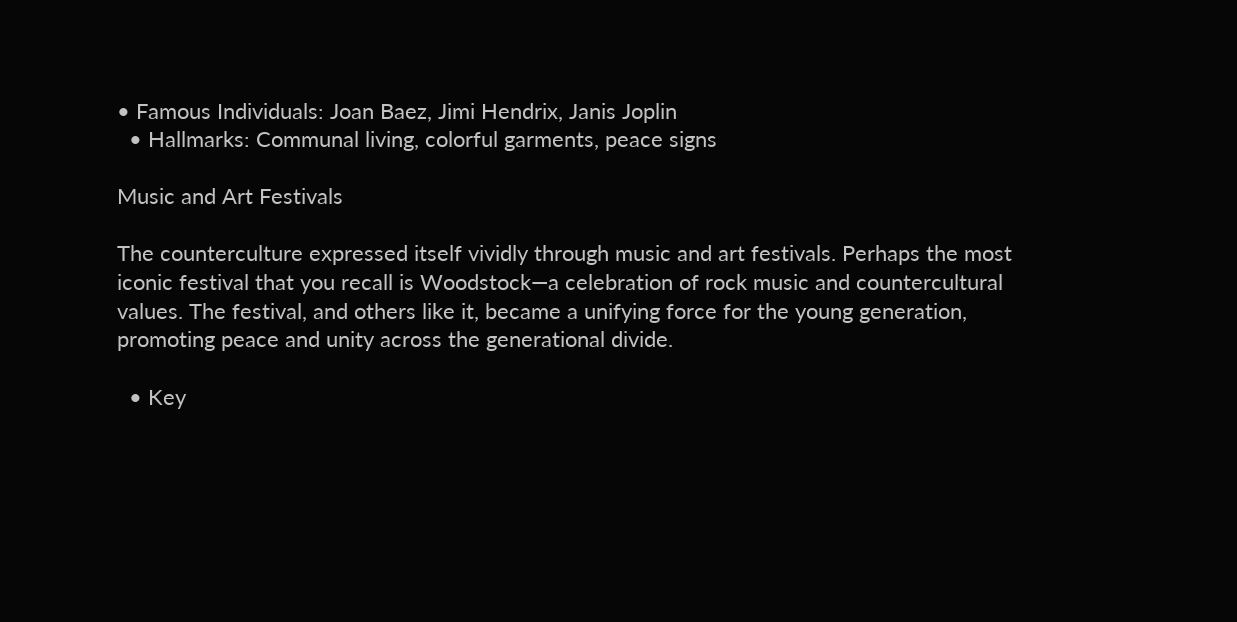• Famous Individuals: Joan Baez, Jimi Hendrix, Janis Joplin
  • Hallmarks: Communal living, colorful garments, peace signs

Music and Art Festivals

The counterculture expressed itself vividly through music and art festivals. Perhaps the most iconic festival that you recall is Woodstock—a celebration of rock music and countercultural values. The festival, and others like it, became a unifying force for the young generation, promoting peace and unity across the generational divide.

  • Key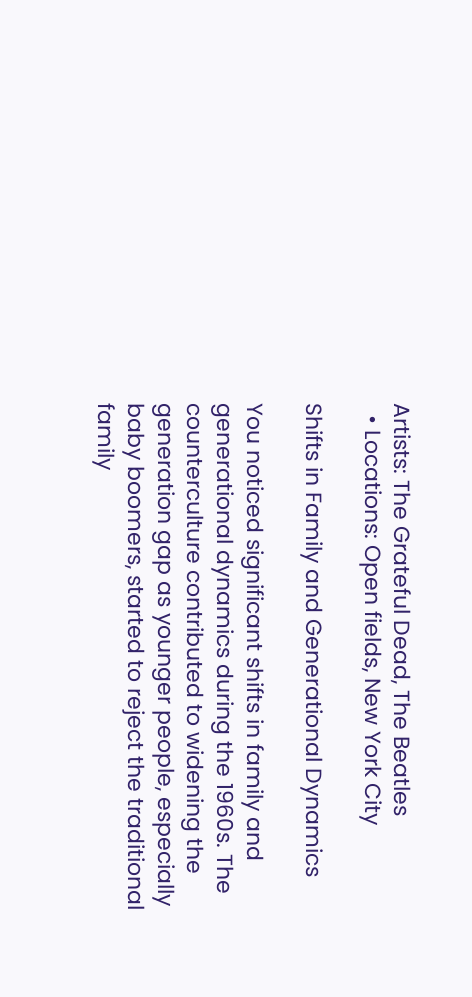Artists: The Grateful Dead, The Beatles
  • Locations: Open fields, New York City

Shifts in Family and Generational Dynamics

You noticed significant shifts in family and generational dynamics during the 1960s. The counterculture contributed to widening the generation gap as younger people, especially baby boomers, started to reject the traditional family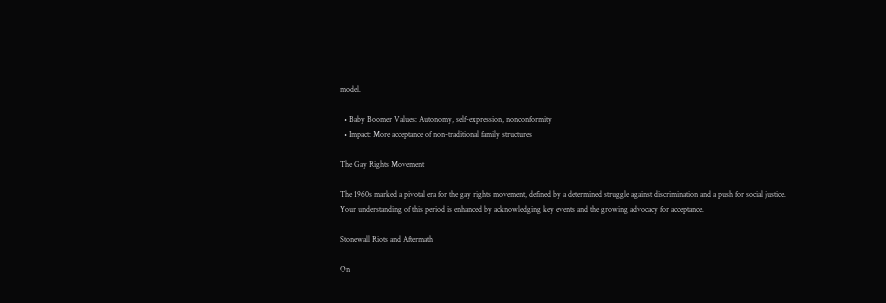model.

  • Baby Boomer Values: Autonomy, self-expression, nonconformity
  • Impact: More acceptance of non-traditional family structures

The Gay Rights Movement

The 1960s marked a pivotal era for the gay rights movement, defined by a determined struggle against discrimination and a push for social justice. Your understanding of this period is enhanced by acknowledging key events and the growing advocacy for acceptance.

Stonewall Riots and Aftermath

On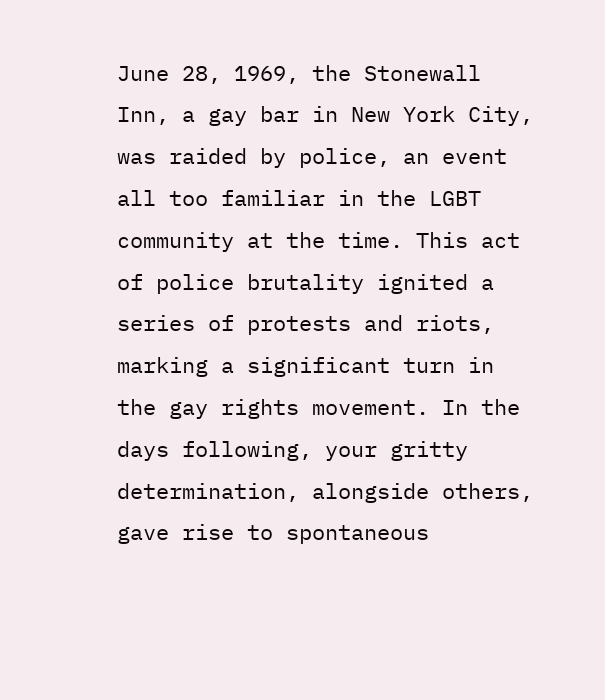June 28, 1969, the Stonewall Inn, a gay bar in New York City, was raided by police, an event all too familiar in the LGBT community at the time. This act of police brutality ignited a series of protests and riots, marking a significant turn in the gay rights movement. In the days following, your gritty determination, alongside others, gave rise to spontaneous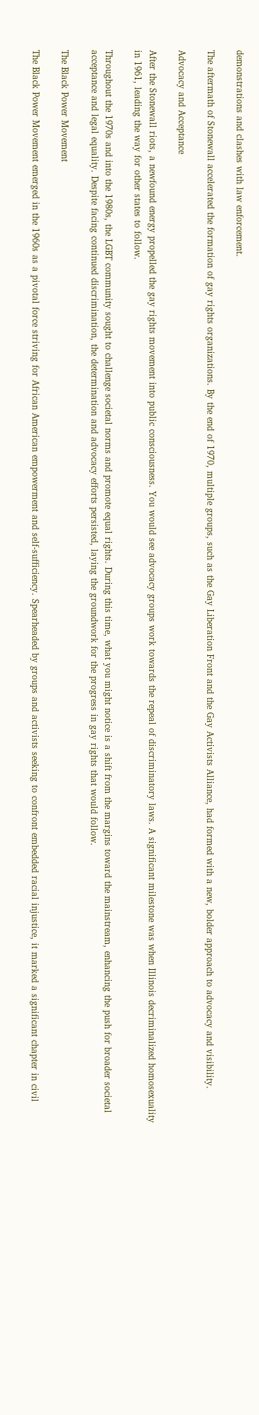demonstrations and clashes with law enforcement.

The aftermath of Stonewall accelerated the formation of gay rights organizations. By the end of 1970, multiple groups, such as the Gay Liberation Front and the Gay Activists Alliance, had formed with a new, bolder approach to advocacy and visibility.

Advocacy and Acceptance

After the Stonewall riots, a newfound energy propelled the gay rights movement into public consciousness. You would see advocacy groups work towards the repeal of discriminatory laws. A significant milestone was when Illinois decriminalized homosexuality in 1961, leading the way for other states to follow.

Throughout the 1970s and into the 1980s, the LGBT community sought to challenge societal norms and promote equal rights. During this time, what you might notice is a shift from the margins toward the mainstream, enhancing the push for broader societal acceptance and legal equality. Despite facing continued discrimination, the determination and advocacy efforts persisted, laying the groundwork for the progress in gay rights that would follow.

The Black Power Movement

The Black Power Movement emerged in the 1960s as a pivotal force striving for African American empowerment and self-sufficiency. Spearheaded by groups and activists seeking to confront embedded racial injustice, it marked a significant chapter in civil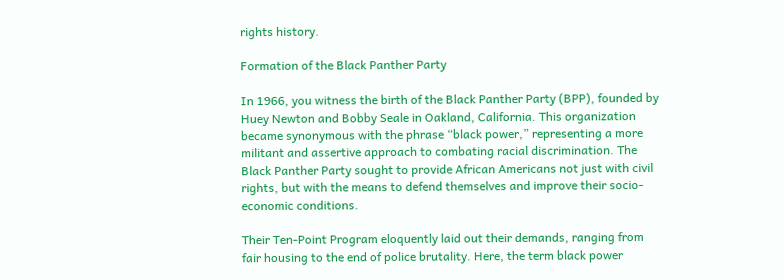rights history.

Formation of the Black Panther Party

In 1966, you witness the birth of the Black Panther Party (BPP), founded by Huey Newton and Bobby Seale in Oakland, California. This organization became synonymous with the phrase “black power,” representing a more militant and assertive approach to combating racial discrimination. The Black Panther Party sought to provide African Americans not just with civil rights, but with the means to defend themselves and improve their socio-economic conditions.

Their Ten-Point Program eloquently laid out their demands, ranging from fair housing to the end of police brutality. Here, the term black power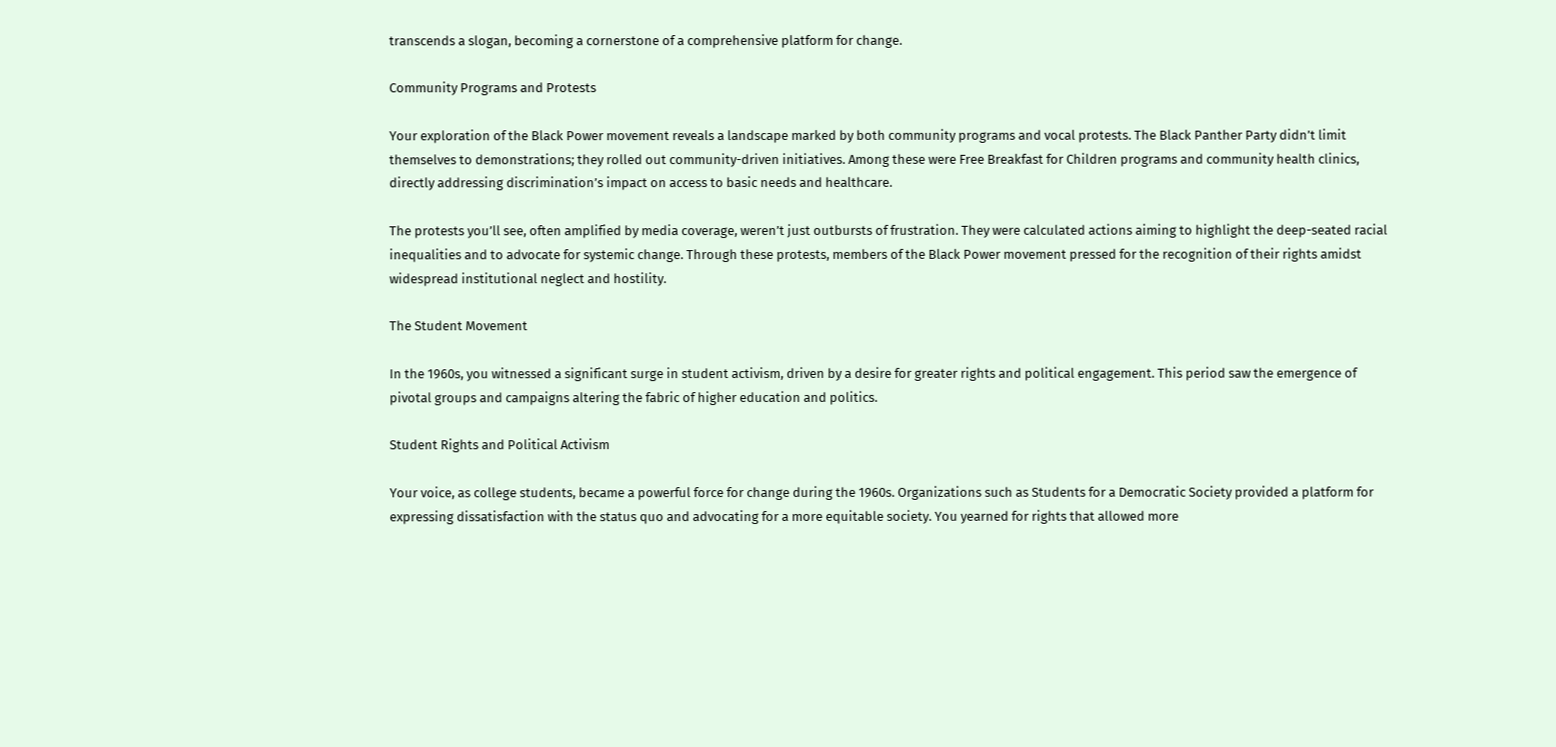transcends a slogan, becoming a cornerstone of a comprehensive platform for change.

Community Programs and Protests

Your exploration of the Black Power movement reveals a landscape marked by both community programs and vocal protests. The Black Panther Party didn’t limit themselves to demonstrations; they rolled out community-driven initiatives. Among these were Free Breakfast for Children programs and community health clinics, directly addressing discrimination’s impact on access to basic needs and healthcare.

The protests you’ll see, often amplified by media coverage, weren’t just outbursts of frustration. They were calculated actions aiming to highlight the deep-seated racial inequalities and to advocate for systemic change. Through these protests, members of the Black Power movement pressed for the recognition of their rights amidst widespread institutional neglect and hostility.

The Student Movement

In the 1960s, you witnessed a significant surge in student activism, driven by a desire for greater rights and political engagement. This period saw the emergence of pivotal groups and campaigns altering the fabric of higher education and politics.

Student Rights and Political Activism

Your voice, as college students, became a powerful force for change during the 1960s. Organizations such as Students for a Democratic Society provided a platform for expressing dissatisfaction with the status quo and advocating for a more equitable society. You yearned for rights that allowed more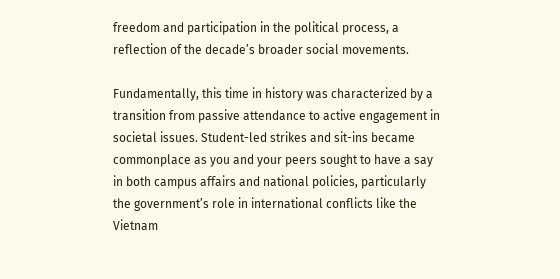freedom and participation in the political process, a reflection of the decade’s broader social movements.

Fundamentally, this time in history was characterized by a transition from passive attendance to active engagement in societal issues. Student-led strikes and sit-ins became commonplace as you and your peers sought to have a say in both campus affairs and national policies, particularly the government’s role in international conflicts like the Vietnam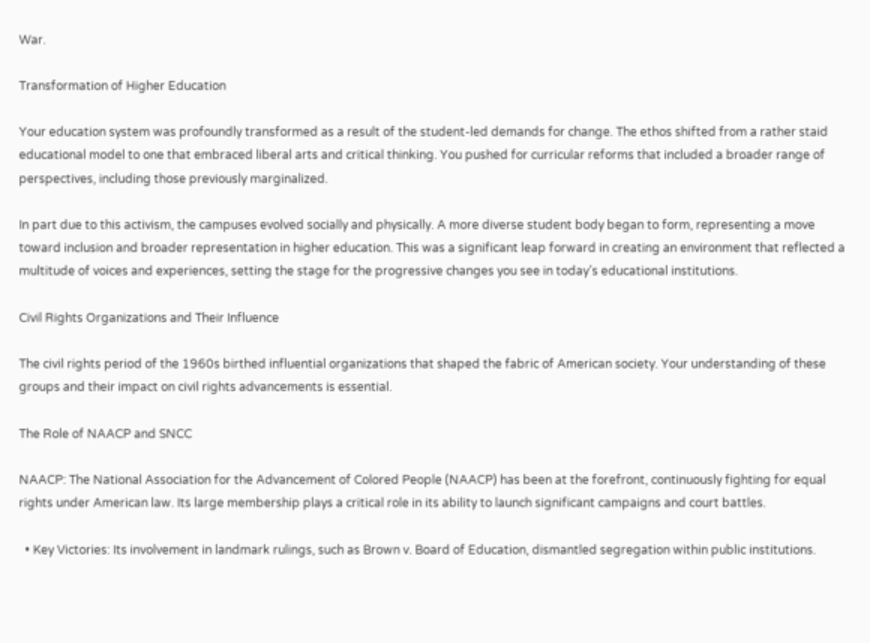War.

Transformation of Higher Education

Your education system was profoundly transformed as a result of the student-led demands for change. The ethos shifted from a rather staid educational model to one that embraced liberal arts and critical thinking. You pushed for curricular reforms that included a broader range of perspectives, including those previously marginalized.

In part due to this activism, the campuses evolved socially and physically. A more diverse student body began to form, representing a move toward inclusion and broader representation in higher education. This was a significant leap forward in creating an environment that reflected a multitude of voices and experiences, setting the stage for the progressive changes you see in today’s educational institutions.

Civil Rights Organizations and Their Influence

The civil rights period of the 1960s birthed influential organizations that shaped the fabric of American society. Your understanding of these groups and their impact on civil rights advancements is essential.

The Role of NAACP and SNCC

NAACP: The National Association for the Advancement of Colored People (NAACP) has been at the forefront, continuously fighting for equal rights under American law. Its large membership plays a critical role in its ability to launch significant campaigns and court battles.

  • Key Victories: Its involvement in landmark rulings, such as Brown v. Board of Education, dismantled segregation within public institutions.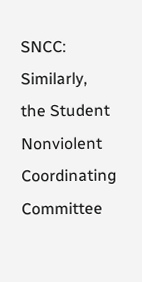SNCC: Similarly, the Student Nonviolent Coordinating Committee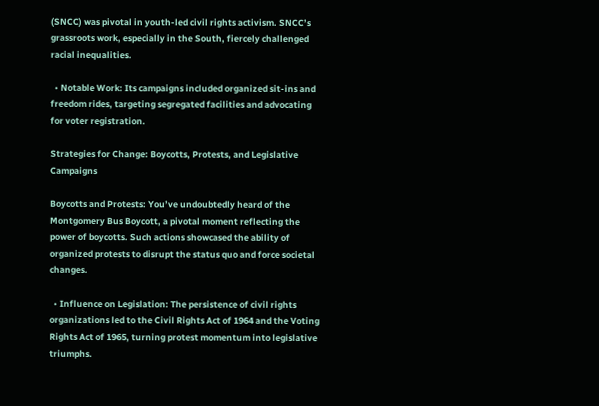(SNCC) was pivotal in youth-led civil rights activism. SNCC’s grassroots work, especially in the South, fiercely challenged racial inequalities.

  • Notable Work: Its campaigns included organized sit-ins and freedom rides, targeting segregated facilities and advocating for voter registration.

Strategies for Change: Boycotts, Protests, and Legislative Campaigns

Boycotts and Protests: You’ve undoubtedly heard of the Montgomery Bus Boycott, a pivotal moment reflecting the power of boycotts. Such actions showcased the ability of organized protests to disrupt the status quo and force societal changes.

  • Influence on Legislation: The persistence of civil rights organizations led to the Civil Rights Act of 1964 and the Voting Rights Act of 1965, turning protest momentum into legislative triumphs.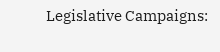Legislative Campaigns: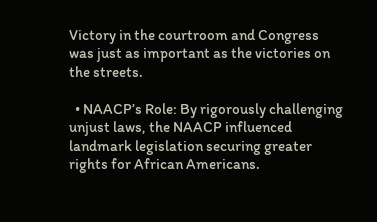Victory in the courtroom and Congress was just as important as the victories on the streets.

  • NAACP’s Role: By rigorously challenging unjust laws, the NAACP influenced landmark legislation securing greater rights for African Americans.